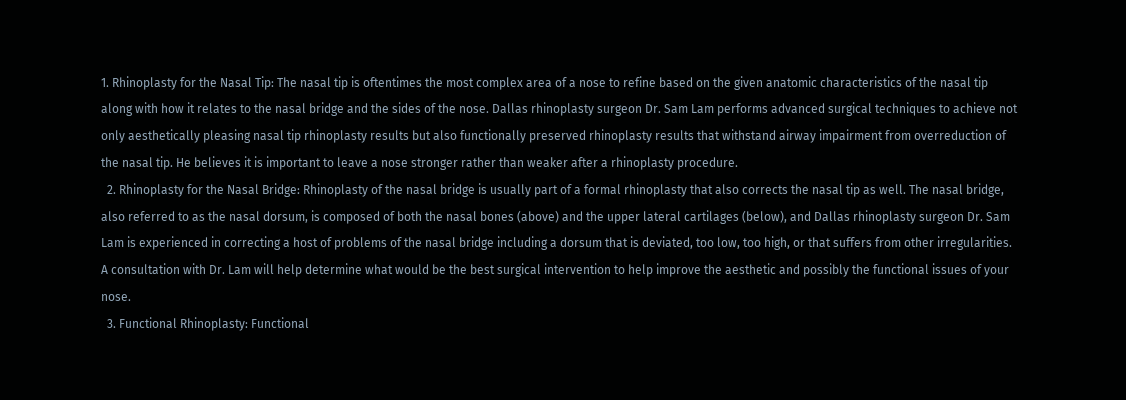1. Rhinoplasty for the Nasal Tip: The nasal tip is oftentimes the most complex area of a nose to refine based on the given anatomic characteristics of the nasal tip along with how it relates to the nasal bridge and the sides of the nose. Dallas rhinoplasty surgeon Dr. Sam Lam performs advanced surgical techniques to achieve not only aesthetically pleasing nasal tip rhinoplasty results but also functionally preserved rhinoplasty results that withstand airway impairment from overreduction of the nasal tip. He believes it is important to leave a nose stronger rather than weaker after a rhinoplasty procedure.
  2. Rhinoplasty for the Nasal Bridge: Rhinoplasty of the nasal bridge is usually part of a formal rhinoplasty that also corrects the nasal tip as well. The nasal bridge, also referred to as the nasal dorsum, is composed of both the nasal bones (above) and the upper lateral cartilages (below), and Dallas rhinoplasty surgeon Dr. Sam Lam is experienced in correcting a host of problems of the nasal bridge including a dorsum that is deviated, too low, too high, or that suffers from other irregularities. A consultation with Dr. Lam will help determine what would be the best surgical intervention to help improve the aesthetic and possibly the functional issues of your nose.
  3. Functional Rhinoplasty: Functional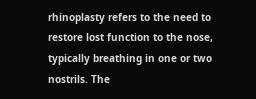rhinoplasty refers to the need to restore lost function to the nose, typically breathing in one or two nostrils. The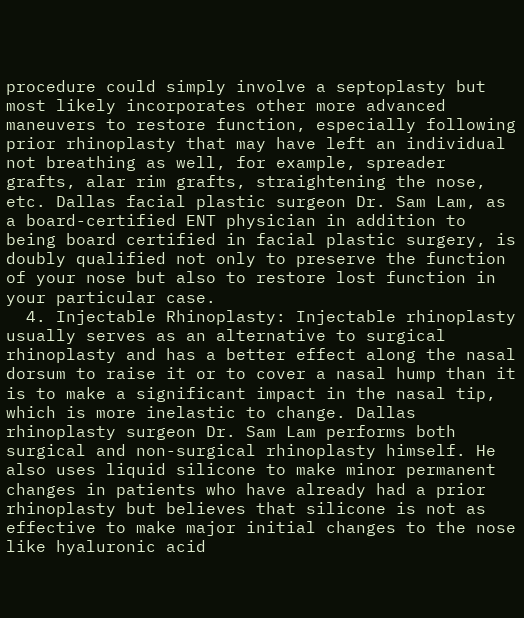procedure could simply involve a septoplasty but most likely incorporates other more advanced maneuvers to restore function, especially following prior rhinoplasty that may have left an individual not breathing as well, for example, spreader grafts, alar rim grafts, straightening the nose, etc. Dallas facial plastic surgeon Dr. Sam Lam, as a board-certified ENT physician in addition to being board certified in facial plastic surgery, is doubly qualified not only to preserve the function of your nose but also to restore lost function in your particular case.
  4. Injectable Rhinoplasty: Injectable rhinoplasty usually serves as an alternative to surgical rhinoplasty and has a better effect along the nasal dorsum to raise it or to cover a nasal hump than it is to make a significant impact in the nasal tip, which is more inelastic to change. Dallas rhinoplasty surgeon Dr. Sam Lam performs both surgical and non-surgical rhinoplasty himself. He also uses liquid silicone to make minor permanent changes in patients who have already had a prior rhinoplasty but believes that silicone is not as effective to make major initial changes to the nose like hyaluronic acid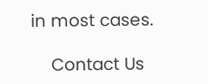in most cases.

    Contact Us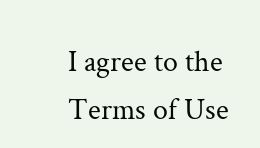I agree to the Terms of Use